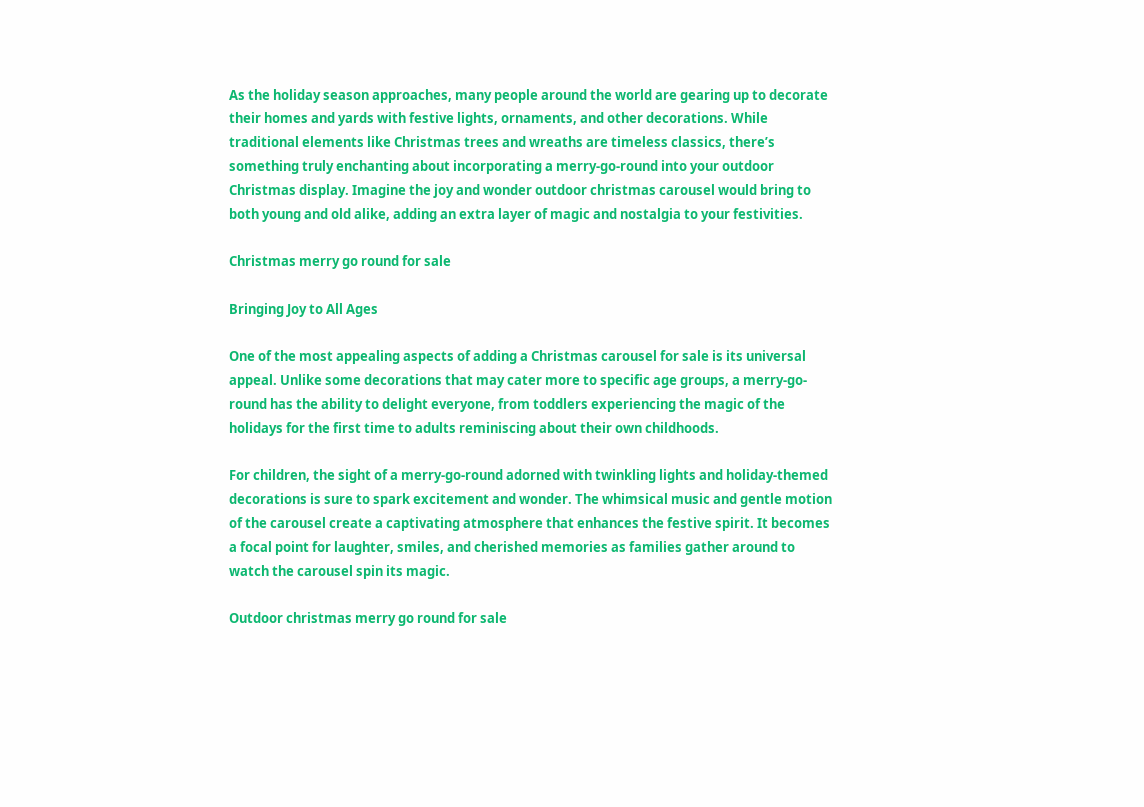As the holiday season approaches, many people around the world are gearing up to decorate their homes and yards with festive lights, ornaments, and other decorations. While traditional elements like Christmas trees and wreaths are timeless classics, there’s something truly enchanting about incorporating a merry-go-round into your outdoor Christmas display. Imagine the joy and wonder outdoor christmas carousel would bring to both young and old alike, adding an extra layer of magic and nostalgia to your festivities.

Christmas merry go round for sale

Bringing Joy to All Ages

One of the most appealing aspects of adding a Christmas carousel for sale is its universal appeal. Unlike some decorations that may cater more to specific age groups, a merry-go-round has the ability to delight everyone, from toddlers experiencing the magic of the holidays for the first time to adults reminiscing about their own childhoods.

For children, the sight of a merry-go-round adorned with twinkling lights and holiday-themed decorations is sure to spark excitement and wonder. The whimsical music and gentle motion of the carousel create a captivating atmosphere that enhances the festive spirit. It becomes a focal point for laughter, smiles, and cherished memories as families gather around to watch the carousel spin its magic.

Outdoor christmas merry go round for sale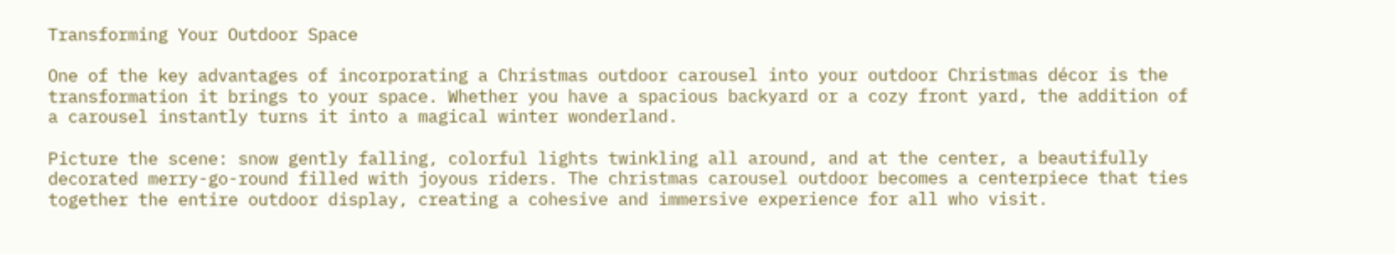Transforming Your Outdoor Space

One of the key advantages of incorporating a Christmas outdoor carousel into your outdoor Christmas décor is the transformation it brings to your space. Whether you have a spacious backyard or a cozy front yard, the addition of a carousel instantly turns it into a magical winter wonderland.

Picture the scene: snow gently falling, colorful lights twinkling all around, and at the center, a beautifully decorated merry-go-round filled with joyous riders. The christmas carousel outdoor becomes a centerpiece that ties together the entire outdoor display, creating a cohesive and immersive experience for all who visit.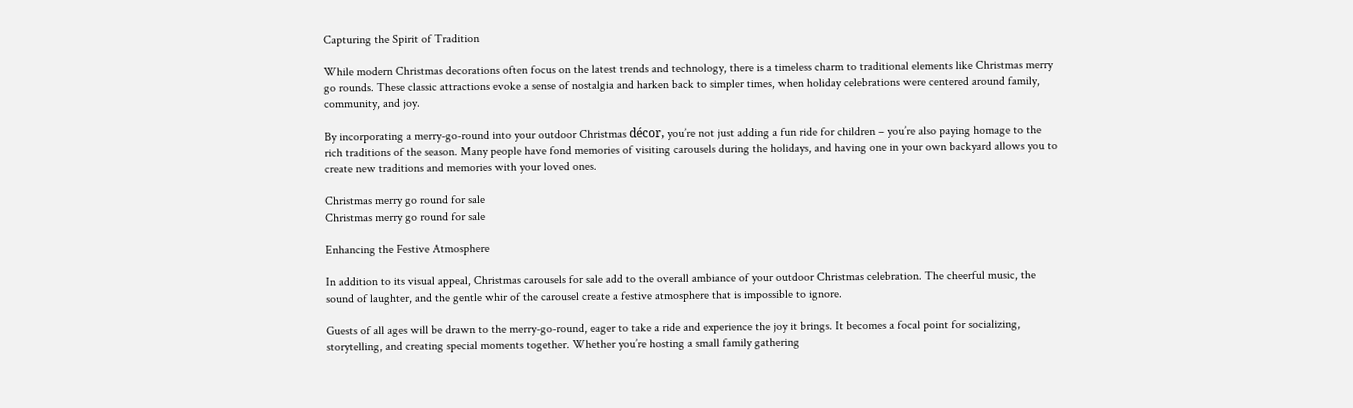Capturing the Spirit of Tradition

While modern Christmas decorations often focus on the latest trends and technology, there is a timeless charm to traditional elements like Christmas merry go rounds. These classic attractions evoke a sense of nostalgia and harken back to simpler times, when holiday celebrations were centered around family, community, and joy.

By incorporating a merry-go-round into your outdoor Christmas décor, you’re not just adding a fun ride for children – you’re also paying homage to the rich traditions of the season. Many people have fond memories of visiting carousels during the holidays, and having one in your own backyard allows you to create new traditions and memories with your loved ones.

Christmas merry go round for sale
Christmas merry go round for sale

Enhancing the Festive Atmosphere

In addition to its visual appeal, Christmas carousels for sale add to the overall ambiance of your outdoor Christmas celebration. The cheerful music, the sound of laughter, and the gentle whir of the carousel create a festive atmosphere that is impossible to ignore.

Guests of all ages will be drawn to the merry-go-round, eager to take a ride and experience the joy it brings. It becomes a focal point for socializing, storytelling, and creating special moments together. Whether you’re hosting a small family gathering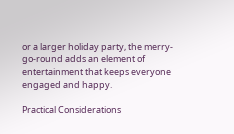or a larger holiday party, the merry-go-round adds an element of entertainment that keeps everyone engaged and happy.

Practical Considerations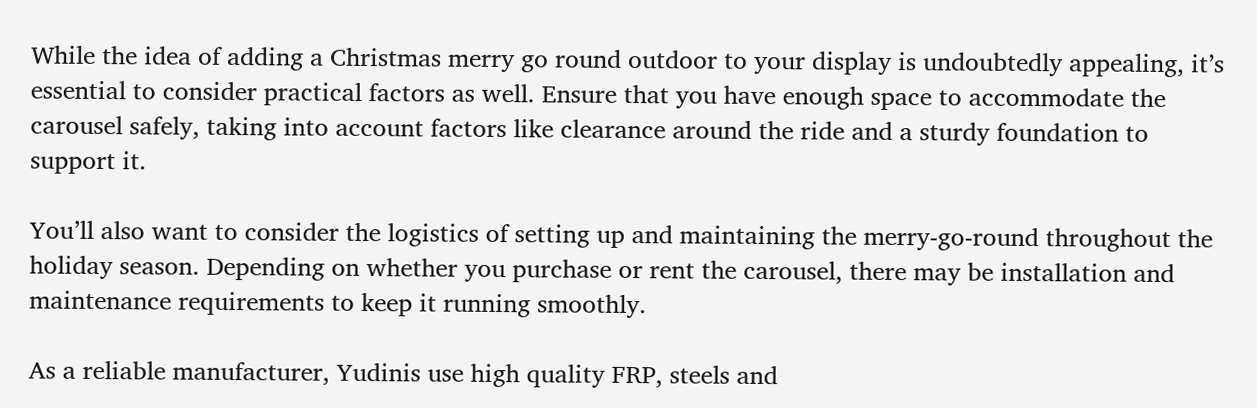While the idea of adding a Christmas merry go round outdoor to your display is undoubtedly appealing, it’s essential to consider practical factors as well. Ensure that you have enough space to accommodate the carousel safely, taking into account factors like clearance around the ride and a sturdy foundation to support it.

You’ll also want to consider the logistics of setting up and maintaining the merry-go-round throughout the holiday season. Depending on whether you purchase or rent the carousel, there may be installation and maintenance requirements to keep it running smoothly.

As a reliable manufacturer, Yudinis use high quality FRP, steels and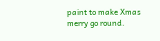paint to make Xmas merry go round.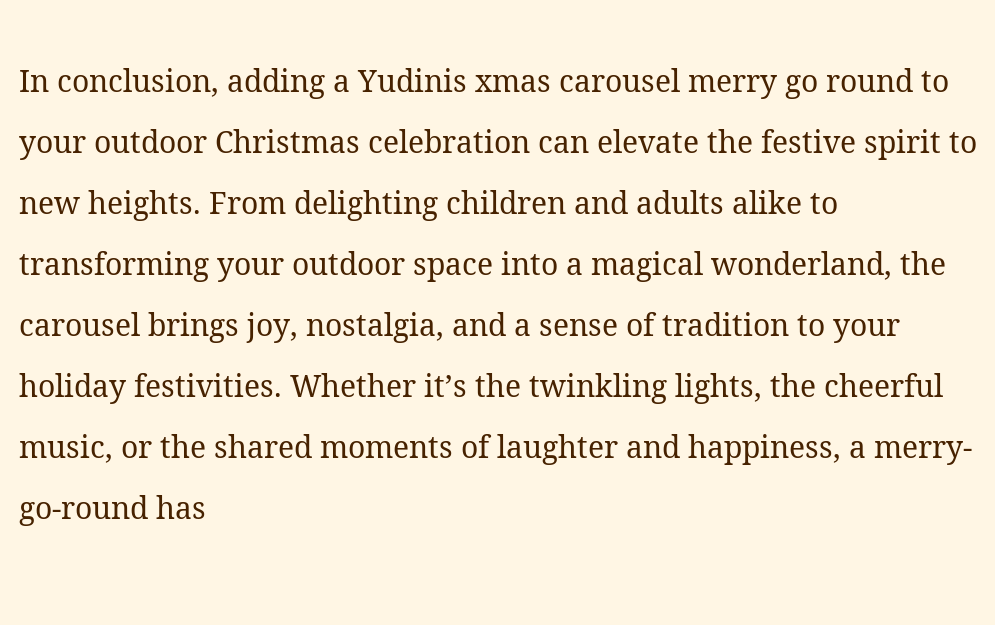In conclusion, adding a Yudinis xmas carousel merry go round to your outdoor Christmas celebration can elevate the festive spirit to new heights. From delighting children and adults alike to transforming your outdoor space into a magical wonderland, the carousel brings joy, nostalgia, and a sense of tradition to your holiday festivities. Whether it’s the twinkling lights, the cheerful music, or the shared moments of laughter and happiness, a merry-go-round has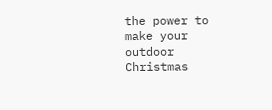the power to make your outdoor Christmas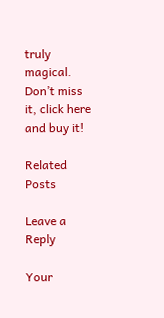truly magical. Don’t miss it, click here and buy it!

Related Posts

Leave a Reply

Your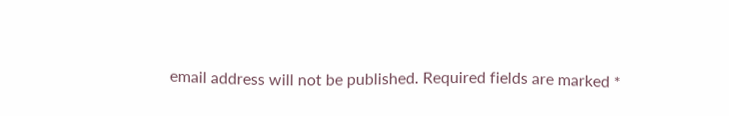email address will not be published. Required fields are marked *